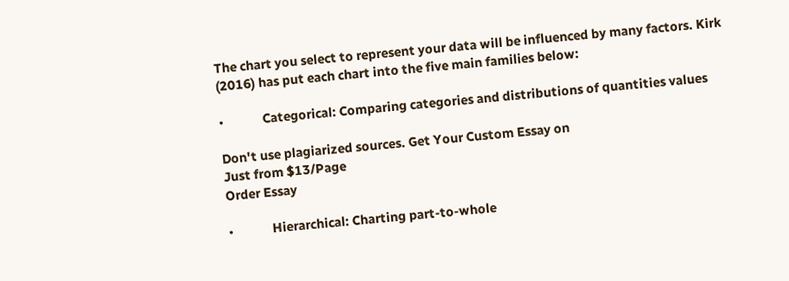The chart you select to represent your data will be influenced by many factors. Kirk (2016) has put each chart into the five main families below:

•             Categorical: Comparing categories and distributions of quantities values

Don't use plagiarized sources. Get Your Custom Essay on
Just from $13/Page
Order Essay

•             Hierarchical: Charting part-to-whole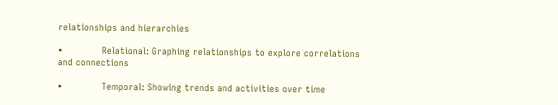relationships and hierarchies

•             Relational: Graphing relationships to explore correlations and connections

•             Temporal: Showing trends and activities over time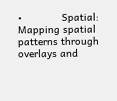•             Spatial: Mapping spatial patterns through overlays and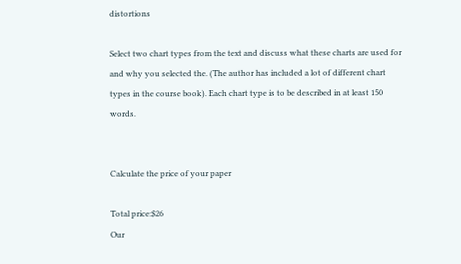distortions

Select two chart types from the text and discuss what these charts are used for and why you selected the. (The author has included a lot of different chart types in the course book). Each chart type is to be described in at least 150 words.


Calculate the price of your paper

Total price:$26
Our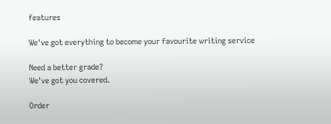features

We've got everything to become your favourite writing service

Need a better grade?
We've got you covered.

Order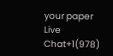your paper
Live Chat+1(978)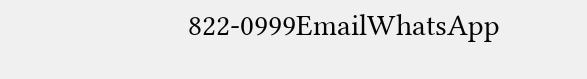822-0999EmailWhatsApp